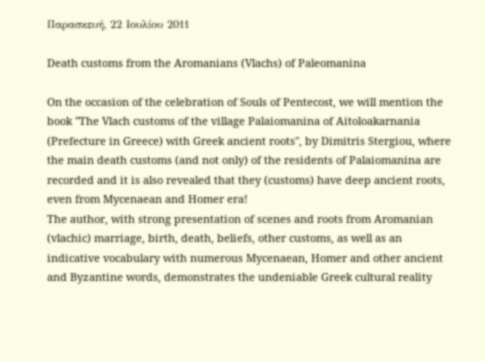Παρασκευή, 22 Ιουλίου 2011

Death customs from the Aromanians (Vlachs) of Paleomanina

On the occasion of the celebration of Souls of Pentecost, we will mention the book "The Vlach customs of the village Palaiomanina of Aitoloakarnania (Prefecture in Greece) with Greek ancient roots", by Dimitris Stergiou, where the main death customs (and not only) of the residents of Palaiomanina are recorded and it is also revealed that they (customs) have deep ancient roots, even from Mycenaean and Homer era!
The author, with strong presentation of scenes and roots from Aromanian (vlachic) marriage, birth, death, beliefs, other customs, as well as an indicative vocabulary with numerous Mycenaean, Homer and other ancient and Byzantine words, demonstrates the undeniable Greek cultural reality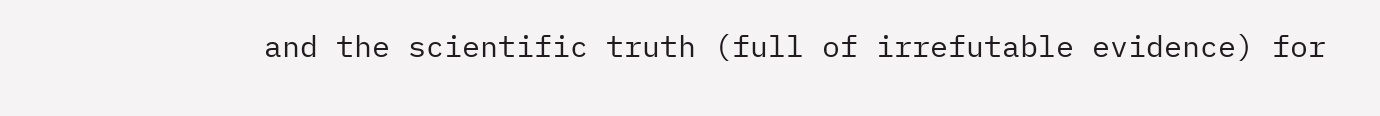and the scientific truth (full of irrefutable evidence) for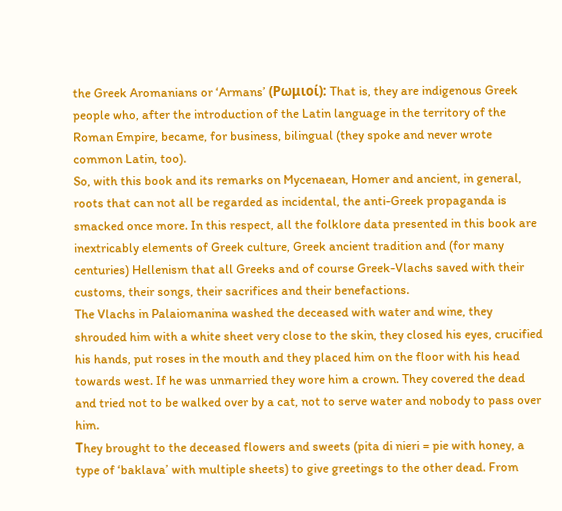the Greek Aromanians or ‘Armans’ (Ρωμιοί): That is, they are indigenous Greek people who, after the introduction of the Latin language in the territory of the Roman Empire, became, for business, bilingual (they spoke and never wrote common Latin, too).
So, with this book and its remarks on Mycenaean, Homer and ancient, in general, roots that can not all be regarded as incidental, the anti-Greek propaganda is smacked once more. In this respect, all the folklore data presented in this book are inextricably elements of Greek culture, Greek ancient tradition and (for many centuries) Hellenism that all Greeks and of course Greek-Vlachs saved with their customs, their songs, their sacrifices and their benefactions.
The Vlachs in Palaiomanina washed the deceased with water and wine, they shrouded him with a white sheet very close to the skin, they closed his eyes, crucified his hands, put roses in the mouth and they placed him on the floor with his head towards west. If he was unmarried they wore him a crown. They covered the dead and tried not to be walked over by a cat, not to serve water and nobody to pass over him.
Τhey brought to the deceased flowers and sweets (pita di nieri = pie with honey, a type of ‘baklava’ with multiple sheets) to give greetings to the other dead. From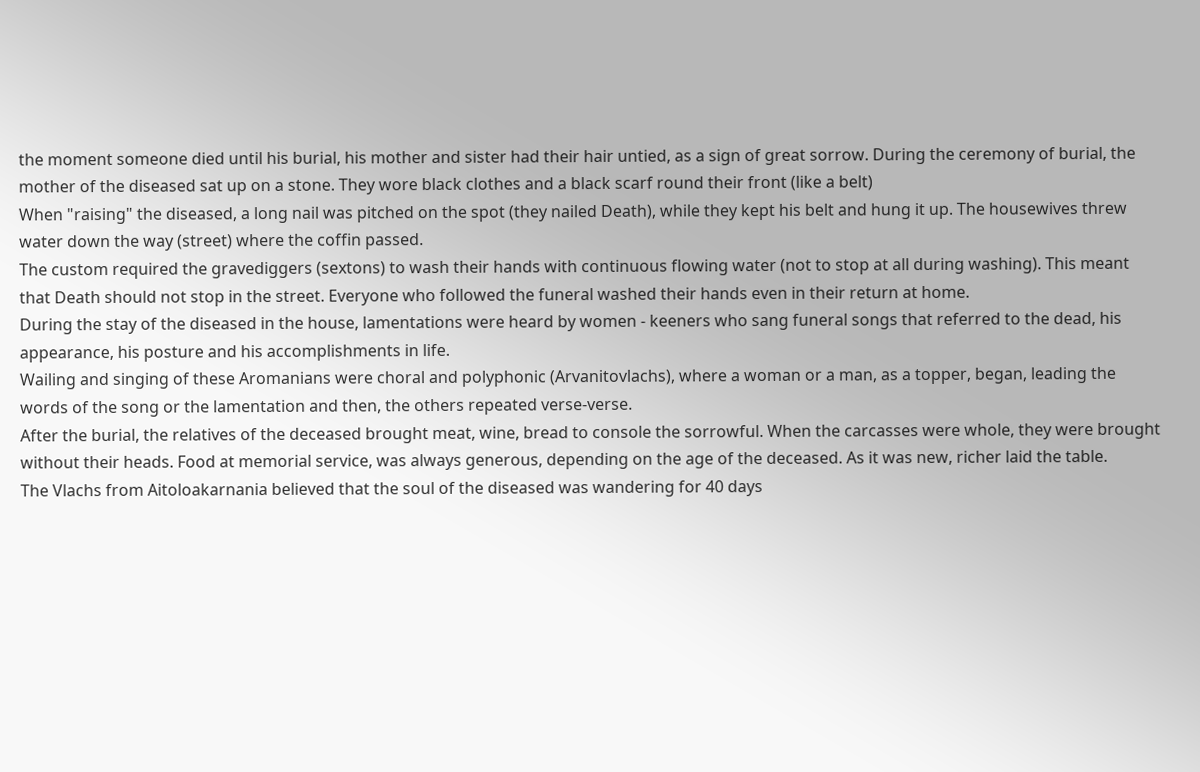the moment someone died until his burial, his mother and sister had their hair untied, as a sign of great sorrow. During the ceremony of burial, the mother of the diseased sat up on a stone. They wore black clothes and a black scarf round their front (like a belt)
When "raising" the diseased, a long nail was pitched on the spot (they nailed Death), while they kept his belt and hung it up. The housewives threw water down the way (street) where the coffin passed.
The custom required the gravediggers (sextons) to wash their hands with continuous flowing water (not to stop at all during washing). This meant that Death should not stop in the street. Everyone who followed the funeral washed their hands even in their return at home.
During the stay of the diseased in the house, lamentations were heard by women - keeners who sang funeral songs that referred to the dead, his appearance, his posture and his accomplishments in life.
Wailing and singing of these Aromanians were choral and polyphonic (Arvanitovlachs), where a woman or a man, as a topper, began, leading the words of the song or the lamentation and then, the others repeated verse-verse.
After the burial, the relatives of the deceased brought meat, wine, bread to console the sorrowful. When the carcasses were whole, they were brought without their heads. Food at memorial service, was always generous, depending on the age of the deceased. As it was new, richer laid the table.
The Vlachs from Aitoloakarnania believed that the soul of the diseased was wandering for 40 days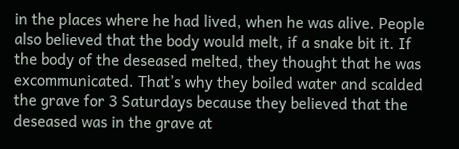in the places where he had lived, when he was alive. People also believed that the body would melt, if a snake bit it. If the body of the deseased melted, they thought that he was excommunicated. That’s why they boiled water and scalded the grave for 3 Saturdays because they believed that the deseased was in the grave at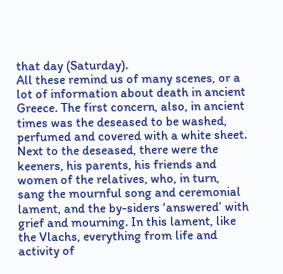that day (Saturday).
All these remind us of many scenes, or a lot of information about death in ancient Greece. The first concern, also, in ancient times was the deseased to be washed, perfumed and covered with a white sheet. Next to the deseased, there were the keeners, his parents, his friends and women of the relatives, who, in turn, sang the mournful song and ceremonial lament, and the by-siders ‘answered’ with grief and mourning. In this lament, like the Vlachs, everything from life and activity of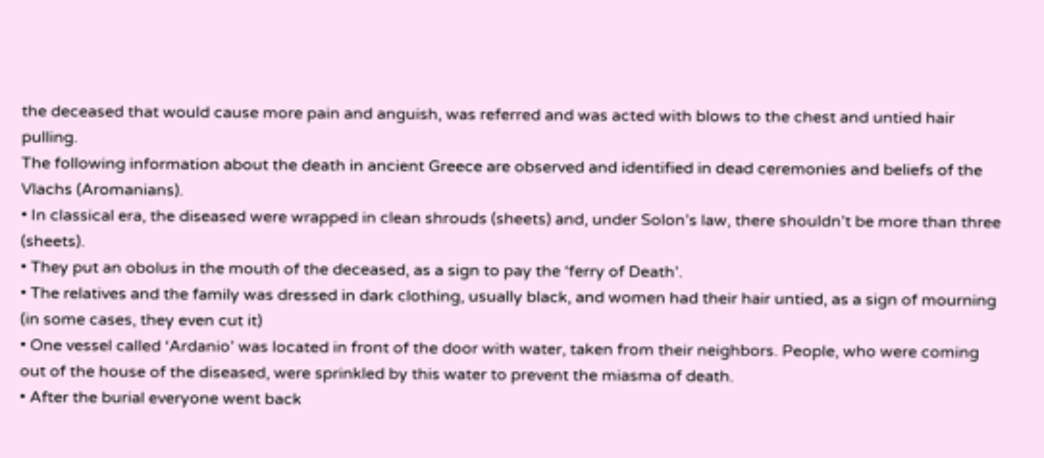the deceased that would cause more pain and anguish, was referred and was acted with blows to the chest and untied hair pulling.
The following information about the death in ancient Greece are observed and identified in dead ceremonies and beliefs of the Vlachs (Aromanians).
• In classical era, the diseased were wrapped in clean shrouds (sheets) and, under Solon’s law, there shouldn’t be more than three (sheets).
• They put an obolus in the mouth of the deceased, as a sign to pay the ‘ferry of Death’.
• The relatives and the family was dressed in dark clothing, usually black, and women had their hair untied, as a sign of mourning (in some cases, they even cut it)
• One vessel called ‘Ardanio’ was located in front of the door with water, taken from their neighbors. People, who were coming out of the house of the diseased, were sprinkled by this water to prevent the miasma of death.
• After the burial everyone went back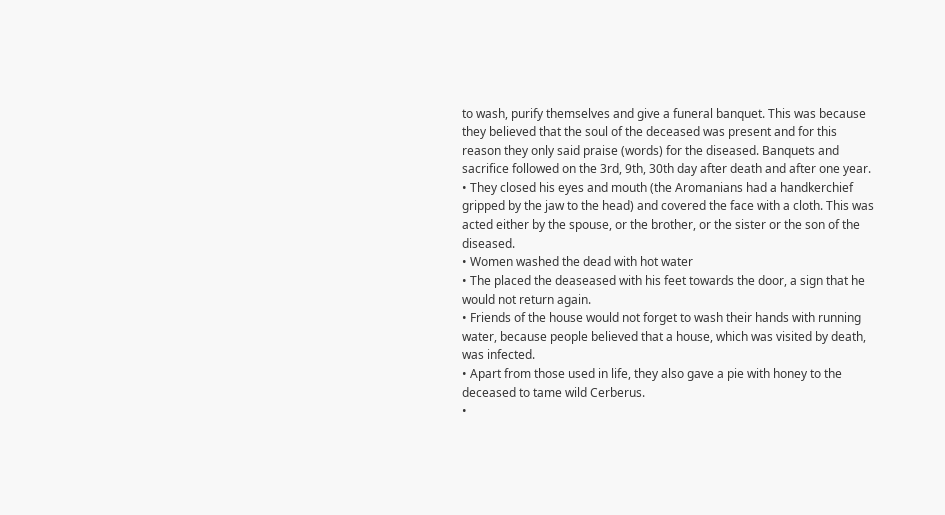to wash, purify themselves and give a funeral banquet. This was because they believed that the soul of the deceased was present and for this reason they only said praise (words) for the diseased. Banquets and sacrifice followed on the 3rd, 9th, 30th day after death and after one year.
• They closed his eyes and mouth (the Aromanians had a handkerchief gripped by the jaw to the head) and covered the face with a cloth. This was acted either by the spouse, or the brother, or the sister or the son of the diseased.
• Women washed the dead with hot water
• The placed the deaseased with his feet towards the door, a sign that he would not return again.
• Friends of the house would not forget to wash their hands with running water, because people believed that a house, which was visited by death, was infected.
• Apart from those used in life, they also gave a pie with honey to the deceased to tame wild Cerberus.
•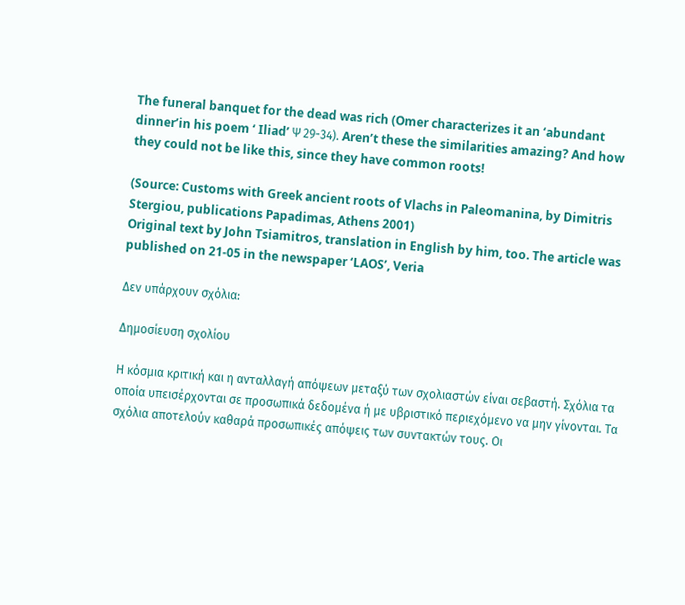The funeral banquet for the dead was rich (Omer characterizes it an ‘abundant dinner’in his poem ‘ Iliad’ Ψ 29-34). Aren’t these the similarities amazing? And how they could not be like this, since they have common roots!

(Source: Customs with Greek ancient roots of Vlachs in Paleomanina, by Dimitris Stergiou, publications Papadimas, Athens 2001)
Original text by John Tsiamitros, translation in English by him, too. The article was published on 21-05 in the newspaper ‘LAOS’, Veria

Δεν υπάρχουν σχόλια:

Δημοσίευση σχολίου

Η κόσμια κριτική και η ανταλλαγή απόψεων μεταξύ των σχολιαστών είναι σεβαστή. Σχόλια τα οποία υπεισέρχονται σε προσωπικά δεδομένα ή με υβριστικό περιεχόμενο να μην γίνονται. Τα σχόλια αποτελούν καθαρά προσωπικές απόψεις των συντακτών τους. Οι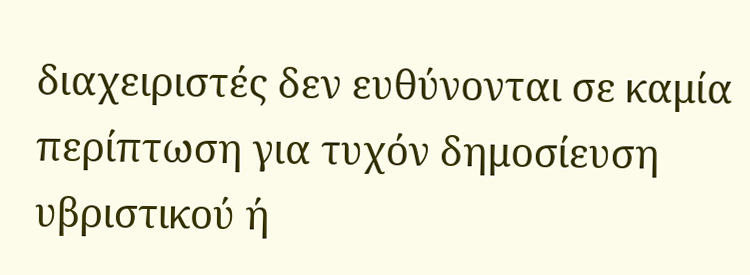διαχειριστές δεν ευθύνονται σε καμία περίπτωση για τυχόν δημοσίευση υβριστικού ή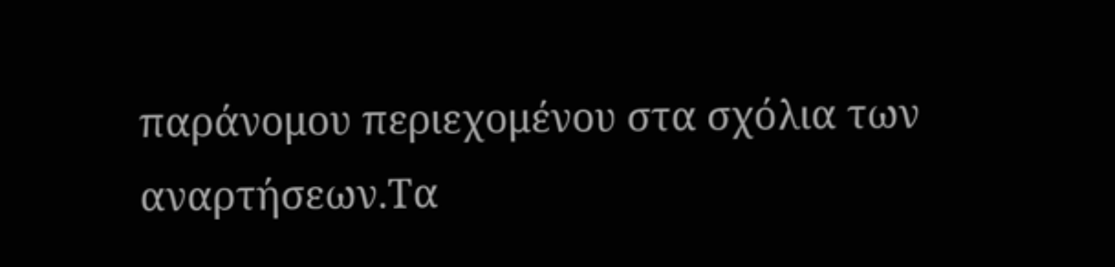παράνομου περιεχομένου στα σχόλια των αναρτήσεων.Τα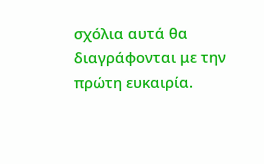σχόλια αυτά θα διαγράφονται με την πρώτη ευκαιρία.